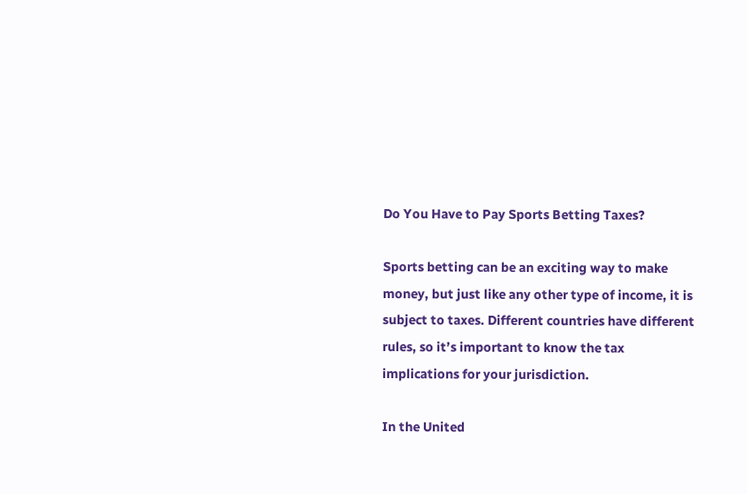Do You Have to Pay Sports Betting Taxes?

Sports betting can be an exciting way to make money, but just like any other type of income, it is subject to taxes. Different countries have different rules, so it’s important to know the tax implications for your jurisdiction.

In the United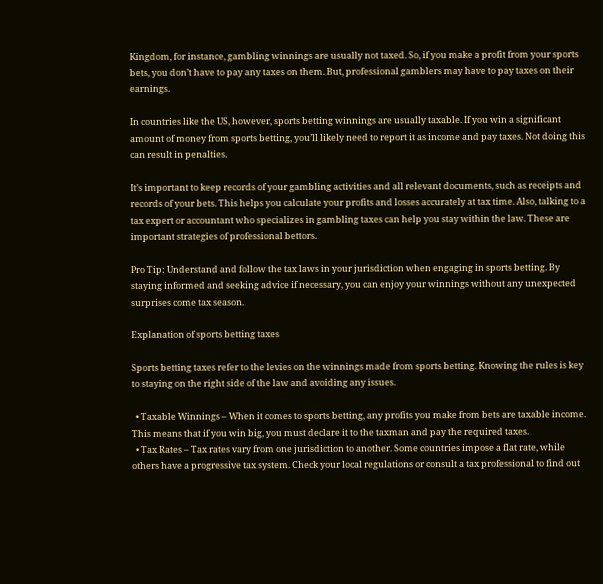Kingdom, for instance, gambling winnings are usually not taxed. So, if you make a profit from your sports bets, you don’t have to pay any taxes on them. But, professional gamblers may have to pay taxes on their earnings.

In countries like the US, however, sports betting winnings are usually taxable. If you win a significant amount of money from sports betting, you’ll likely need to report it as income and pay taxes. Not doing this can result in penalties.

It’s important to keep records of your gambling activities and all relevant documents, such as receipts and records of your bets. This helps you calculate your profits and losses accurately at tax time. Also, talking to a tax expert or accountant who specializes in gambling taxes can help you stay within the law. These are important strategies of professional bettors.

Pro Tip: Understand and follow the tax laws in your jurisdiction when engaging in sports betting. By staying informed and seeking advice if necessary, you can enjoy your winnings without any unexpected surprises come tax season.

Explanation of sports betting taxes

Sports betting taxes refer to the levies on the winnings made from sports betting. Knowing the rules is key to staying on the right side of the law and avoiding any issues.

  • Taxable Winnings – When it comes to sports betting, any profits you make from bets are taxable income. This means that if you win big, you must declare it to the taxman and pay the required taxes.
  • Tax Rates – Tax rates vary from one jurisdiction to another. Some countries impose a flat rate, while others have a progressive tax system. Check your local regulations or consult a tax professional to find out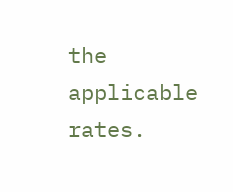the applicable rates.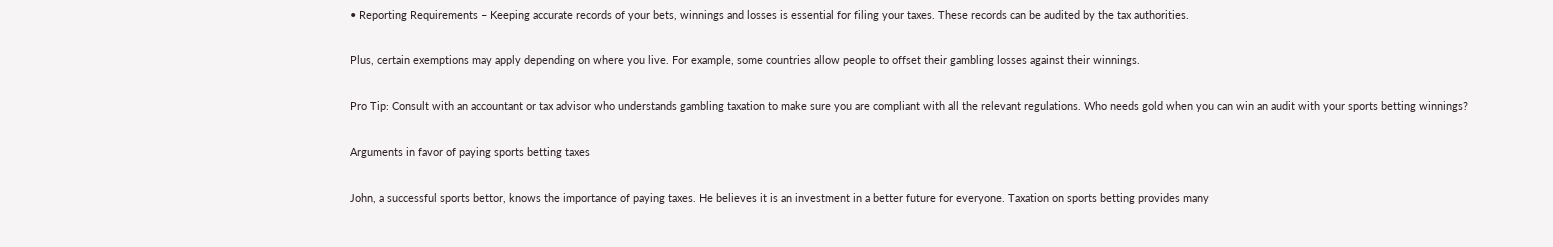• Reporting Requirements – Keeping accurate records of your bets, winnings and losses is essential for filing your taxes. These records can be audited by the tax authorities.

Plus, certain exemptions may apply depending on where you live. For example, some countries allow people to offset their gambling losses against their winnings.

Pro Tip: Consult with an accountant or tax advisor who understands gambling taxation to make sure you are compliant with all the relevant regulations. Who needs gold when you can win an audit with your sports betting winnings?

Arguments in favor of paying sports betting taxes

John, a successful sports bettor, knows the importance of paying taxes. He believes it is an investment in a better future for everyone. Taxation on sports betting provides many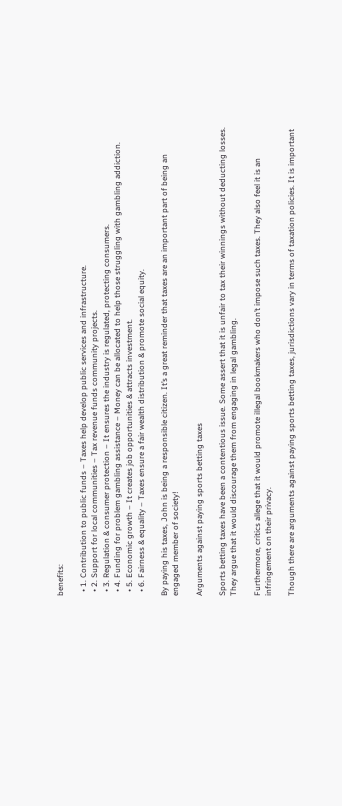benefits:

  • 1. Contribution to public funds – Taxes help develop public services and infrastructure.
  • 2. Support for local communities – Tax revenue funds community projects.
  • 3. Regulation & consumer protection – It ensures the industry is regulated, protecting consumers.
  • 4. Funding for problem gambling assistance – Money can be allocated to help those struggling with gambling addiction.
  • 5. Economic growth – It creates job opportunities & attracts investment.
  • 6. Fairness & equality – Taxes ensure a fair wealth distribution & promote social equity.

By paying his taxes, John is being a responsible citizen. It’s a great reminder that taxes are an important part of being an engaged member of society!

Arguments against paying sports betting taxes

Sports betting taxes have been a contentious issue. Some assert that it is unfair to tax their winnings without deducting losses. They argue that it would discourage them from engaging in legal gambling.

Furthermore, critics allege that it would promote illegal bookmakers who don’t impose such taxes. They also feel it is an infringement on their privacy.

Though there are arguments against paying sports betting taxes, jurisdictions vary in terms of taxation policies. It is important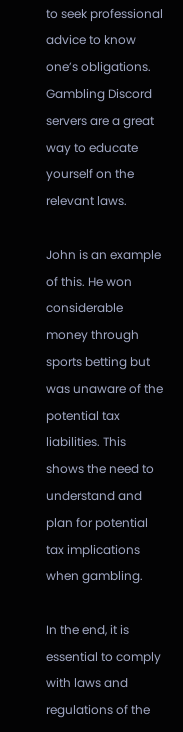to seek professional advice to know one’s obligations. Gambling Discord servers are a great way to educate yourself on the relevant laws.

John is an example of this. He won considerable money through sports betting but was unaware of the potential tax liabilities. This shows the need to understand and plan for potential tax implications when gambling.

In the end, it is essential to comply with laws and regulations of the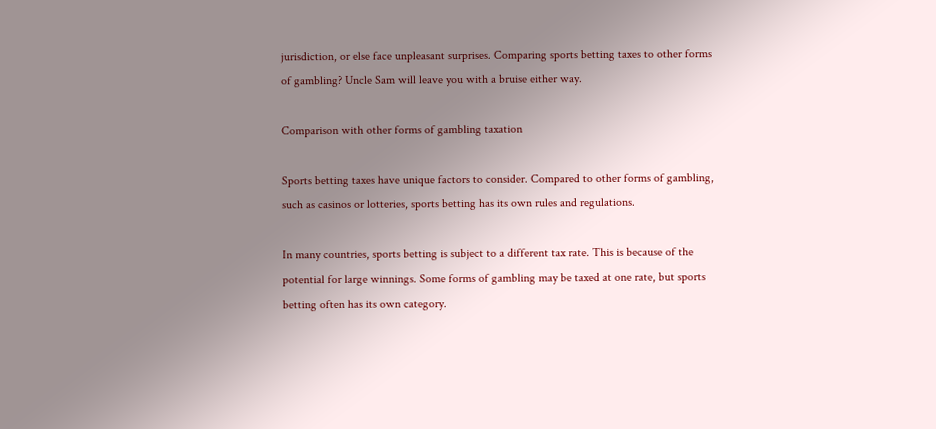jurisdiction, or else face unpleasant surprises. Comparing sports betting taxes to other forms of gambling? Uncle Sam will leave you with a bruise either way.

Comparison with other forms of gambling taxation

Sports betting taxes have unique factors to consider. Compared to other forms of gambling, such as casinos or lotteries, sports betting has its own rules and regulations.

In many countries, sports betting is subject to a different tax rate. This is because of the potential for large winnings. Some forms of gambling may be taxed at one rate, but sports betting often has its own category.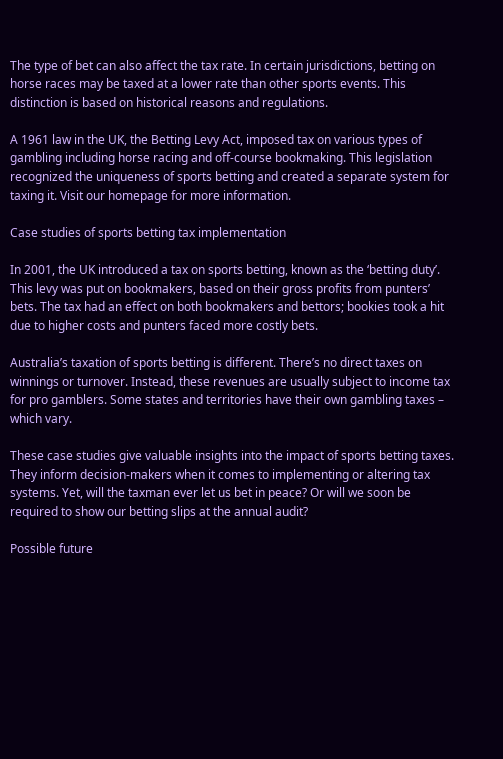The type of bet can also affect the tax rate. In certain jurisdictions, betting on horse races may be taxed at a lower rate than other sports events. This distinction is based on historical reasons and regulations.

A 1961 law in the UK, the Betting Levy Act, imposed tax on various types of gambling including horse racing and off-course bookmaking. This legislation recognized the uniqueness of sports betting and created a separate system for taxing it. Visit our homepage for more information.

Case studies of sports betting tax implementation

In 2001, the UK introduced a tax on sports betting, known as the ‘betting duty’. This levy was put on bookmakers, based on their gross profits from punters’ bets. The tax had an effect on both bookmakers and bettors; bookies took a hit due to higher costs and punters faced more costly bets.

Australia’s taxation of sports betting is different. There’s no direct taxes on winnings or turnover. Instead, these revenues are usually subject to income tax for pro gamblers. Some states and territories have their own gambling taxes – which vary.

These case studies give valuable insights into the impact of sports betting taxes. They inform decision-makers when it comes to implementing or altering tax systems. Yet, will the taxman ever let us bet in peace? Or will we soon be required to show our betting slips at the annual audit?

Possible future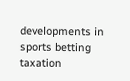developments in sports betting taxation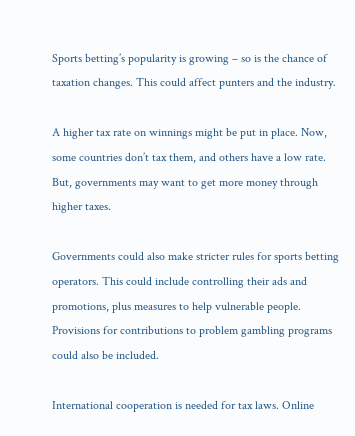Sports betting’s popularity is growing – so is the chance of taxation changes. This could affect punters and the industry.

A higher tax rate on winnings might be put in place. Now, some countries don’t tax them, and others have a low rate. But, governments may want to get more money through higher taxes.

Governments could also make stricter rules for sports betting operators. This could include controlling their ads and promotions, plus measures to help vulnerable people. Provisions for contributions to problem gambling programs could also be included.

International cooperation is needed for tax laws. Online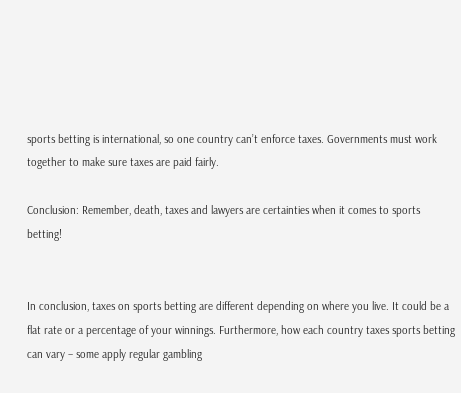sports betting is international, so one country can’t enforce taxes. Governments must work together to make sure taxes are paid fairly.

Conclusion: Remember, death, taxes and lawyers are certainties when it comes to sports betting!


In conclusion, taxes on sports betting are different depending on where you live. It could be a flat rate or a percentage of your winnings. Furthermore, how each country taxes sports betting can vary – some apply regular gambling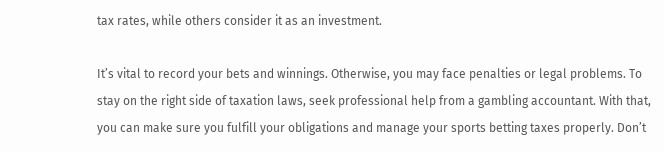tax rates, while others consider it as an investment.

It’s vital to record your bets and winnings. Otherwise, you may face penalties or legal problems. To stay on the right side of taxation laws, seek professional help from a gambling accountant. With that, you can make sure you fulfill your obligations and manage your sports betting taxes properly. Don’t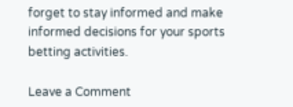forget to stay informed and make informed decisions for your sports betting activities.

Leave a Comment